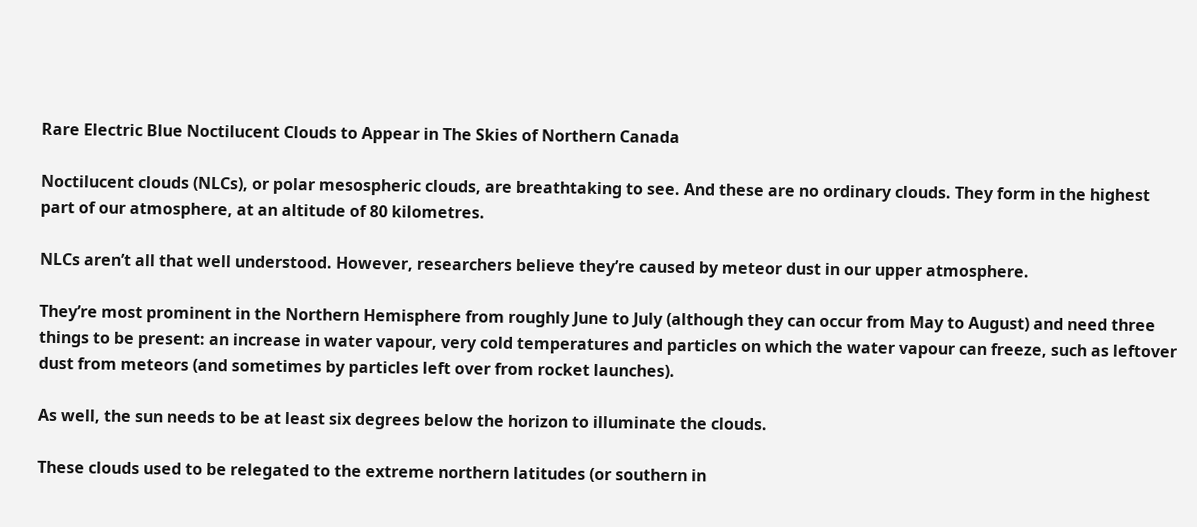Rare Electric Blue Noctilucent Clouds to Appear in The Skies of Northern Canada

Noctilucent clouds (NLCs), or polar mesospheric clouds, are breathtaking to see. And these are no ordinary clouds. They form in the highest part of our atmosphere, at an altitude of 80 kilometres.

NLCs aren’t all that well understood. However, researchers believe they’re caused by meteor dust in our upper atmosphere.

They’re most prominent in the Northern Hemisphere from roughly June to July (although they can occur from May to August) and need three things to be present: an increase in water vapour, very cold temperatures and particles on which the water vapour can freeze, such as leftover dust from meteors (and sometimes by particles left over from rocket launches).

As well, the sun needs to be at least six degrees below the horizon to illuminate the clouds.

These clouds used to be relegated to the extreme northern latitudes (or southern in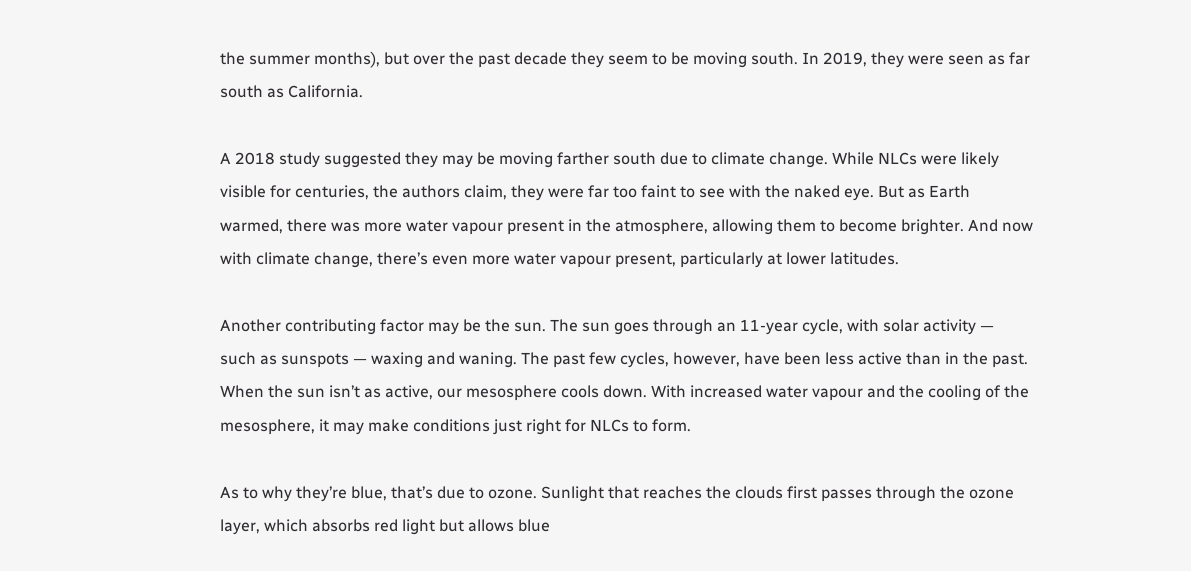the summer months), but over the past decade they seem to be moving south. In 2019, they were seen as far south as California.

A 2018 study suggested they may be moving farther south due to climate change. While NLCs were likely visible for centuries, the authors claim, they were far too faint to see with the naked eye. But as Earth warmed, there was more water vapour present in the atmosphere, allowing them to become brighter. And now with climate change, there’s even more water vapour present, particularly at lower latitudes.

Another contributing factor may be the sun. The sun goes through an 11-year cycle, with solar activity — such as sunspots — waxing and waning. The past few cycles, however, have been less active than in the past. When the sun isn’t as active, our mesosphere cools down. With increased water vapour and the cooling of the mesosphere, it may make conditions just right for NLCs to form.

As to why they’re blue, that’s due to ozone. Sunlight that reaches the clouds first passes through the ozone layer, which absorbs red light but allows blue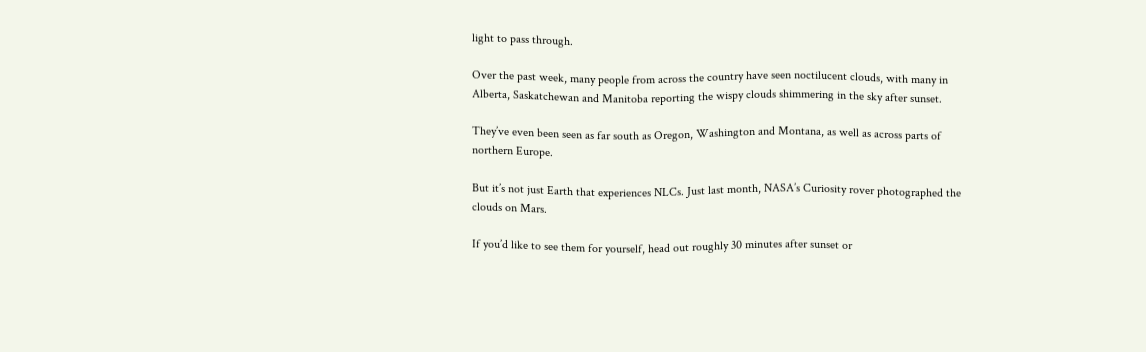light to pass through.

Over the past week, many people from across the country have seen noctilucent clouds, with many in Alberta, Saskatchewan and Manitoba reporting the wispy clouds shimmering in the sky after sunset.

They’ve even been seen as far south as Oregon, Washington and Montana, as well as across parts of northern Europe.

But it’s not just Earth that experiences NLCs. Just last month, NASA’s Curiosity rover photographed the clouds on Mars.

If you’d like to see them for yourself, head out roughly 30 minutes after sunset or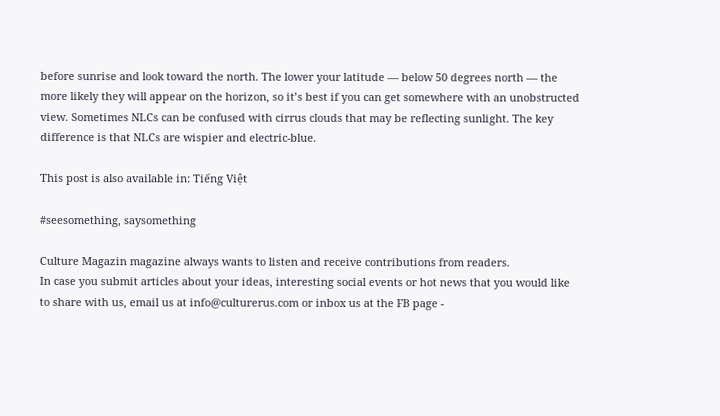before sunrise and look toward the north. The lower your latitude — below 50 degrees north — the more likely they will appear on the horizon, so it’s best if you can get somewhere with an unobstructed view. Sometimes NLCs can be confused with cirrus clouds that may be reflecting sunlight. The key difference is that NLCs are wispier and electric-blue.

This post is also available in: Tiếng Việt

#seesomething, saysomething

Culture Magazin magazine always wants to listen and receive contributions from readers.
In case you submit articles about your ideas, interesting social events or hot news that you would like to share with us, email us at info@culturerus.com or inbox us at the FB page -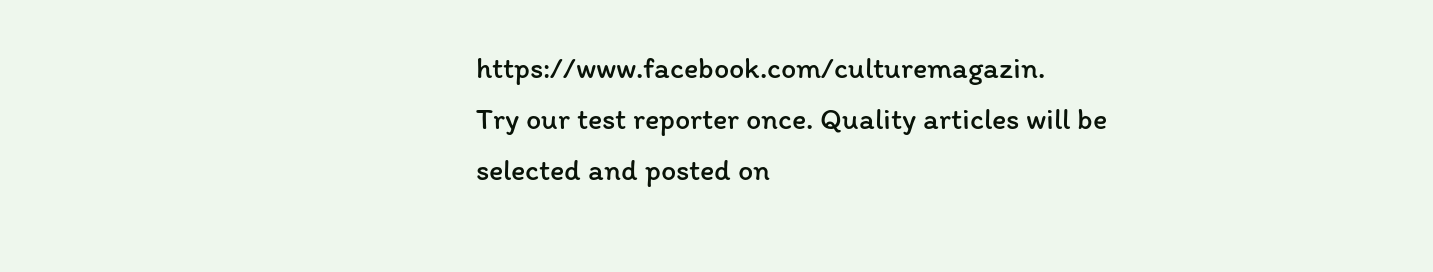https://www.facebook.com/culturemagazin.
Try our test reporter once. Quality articles will be selected and posted on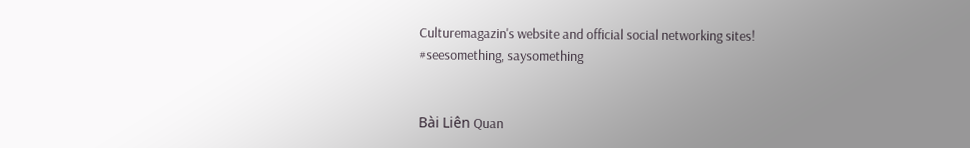Culturemagazin's website and official social networking sites!
#seesomething, saysomething


Bài Liên Quan